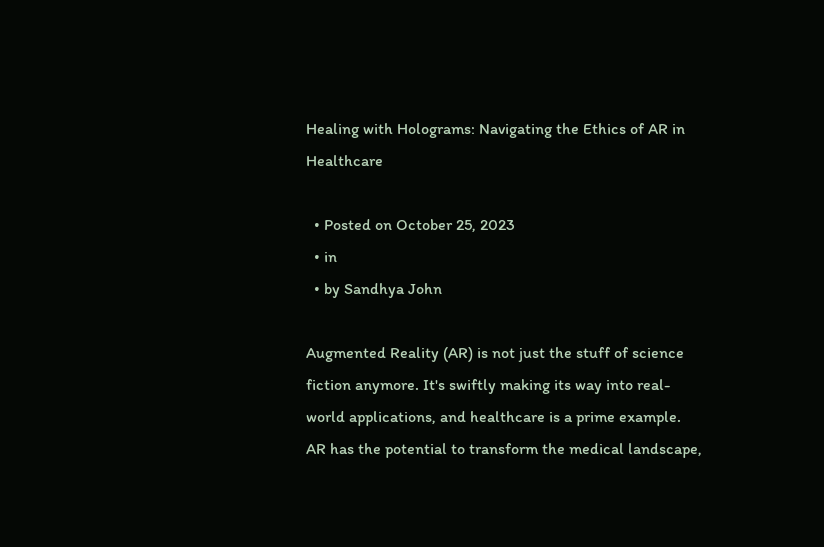Healing with Holograms: Navigating the Ethics of AR in Healthcare

  • Posted on October 25, 2023
  • in
  • by Sandhya John

Augmented Reality (AR) is not just the stuff of science fiction anymore. It's swiftly making its way into real-world applications, and healthcare is a prime example. AR has the potential to transform the medical landscape,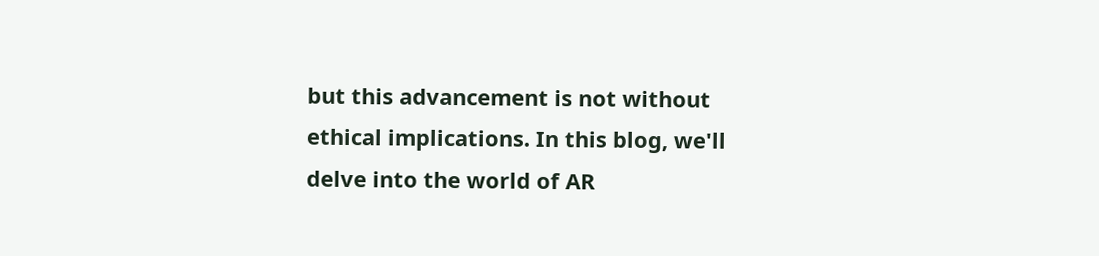but this advancement is not without ethical implications. In this blog, we'll delve into the world of AR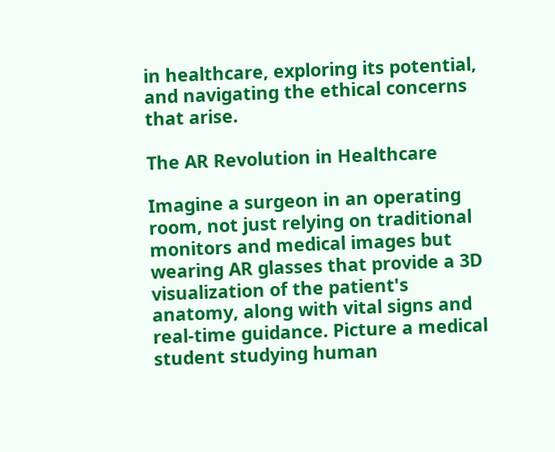in healthcare, exploring its potential, and navigating the ethical concerns that arise.

The AR Revolution in Healthcare

Imagine a surgeon in an operating room, not just relying on traditional monitors and medical images but wearing AR glasses that provide a 3D visualization of the patient's anatomy, along with vital signs and real-time guidance. Picture a medical student studying human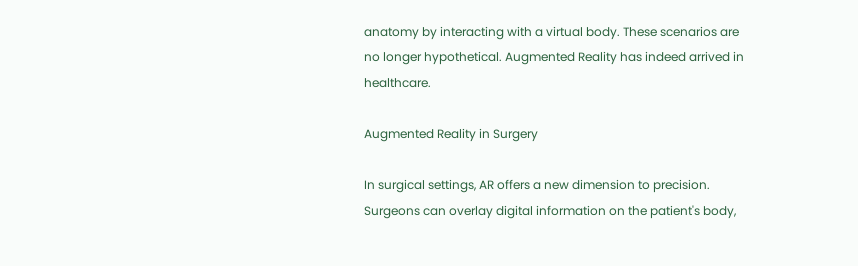anatomy by interacting with a virtual body. These scenarios are no longer hypothetical. Augmented Reality has indeed arrived in healthcare.

Augmented Reality in Surgery

In surgical settings, AR offers a new dimension to precision. Surgeons can overlay digital information on the patient's body,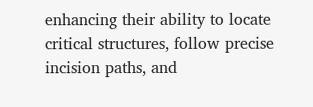enhancing their ability to locate critical structures, follow precise incision paths, and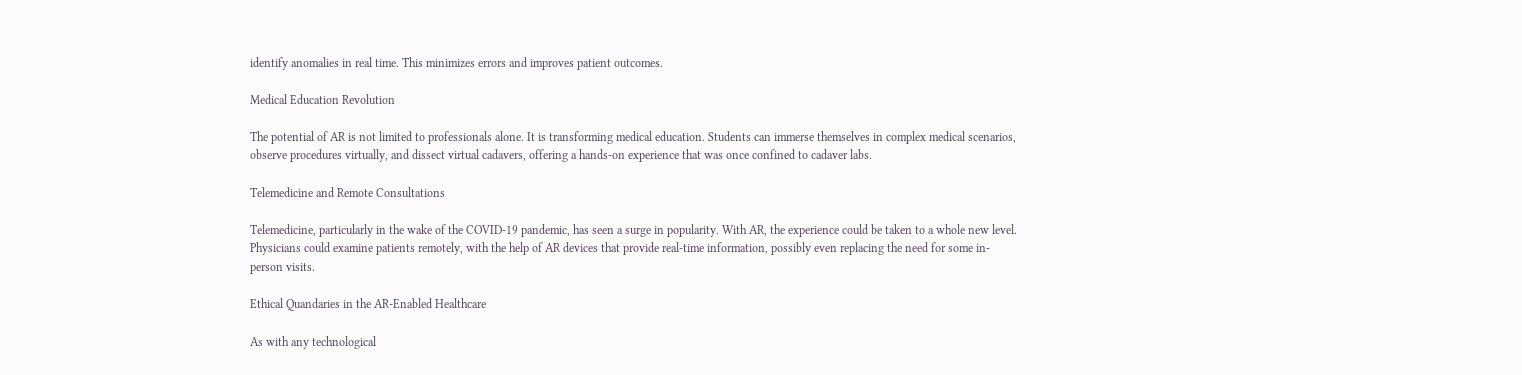identify anomalies in real time. This minimizes errors and improves patient outcomes.

Medical Education Revolution

The potential of AR is not limited to professionals alone. It is transforming medical education. Students can immerse themselves in complex medical scenarios, observe procedures virtually, and dissect virtual cadavers, offering a hands-on experience that was once confined to cadaver labs.

Telemedicine and Remote Consultations

Telemedicine, particularly in the wake of the COVID-19 pandemic, has seen a surge in popularity. With AR, the experience could be taken to a whole new level. Physicians could examine patients remotely, with the help of AR devices that provide real-time information, possibly even replacing the need for some in-person visits.

Ethical Quandaries in the AR-Enabled Healthcare

As with any technological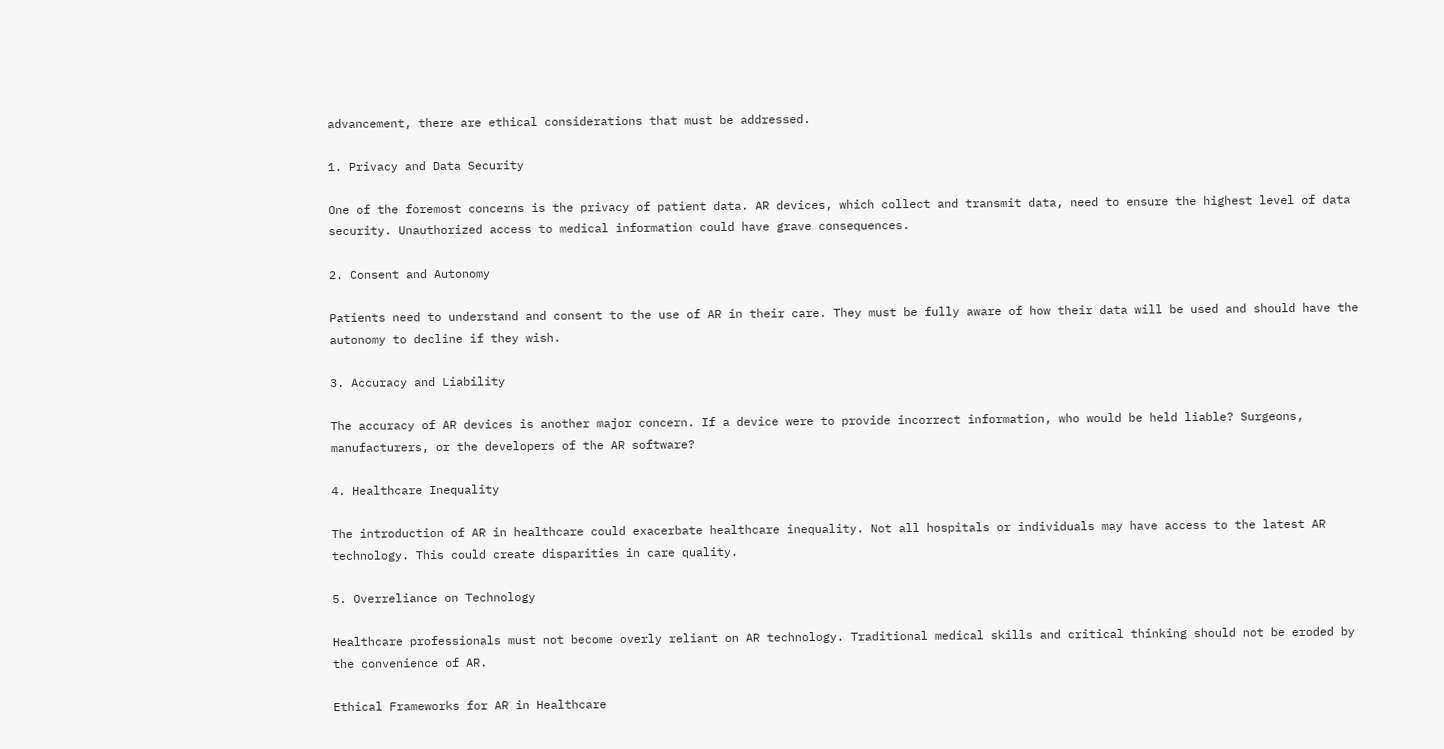advancement, there are ethical considerations that must be addressed.

1. Privacy and Data Security

One of the foremost concerns is the privacy of patient data. AR devices, which collect and transmit data, need to ensure the highest level of data security. Unauthorized access to medical information could have grave consequences.

2. Consent and Autonomy

Patients need to understand and consent to the use of AR in their care. They must be fully aware of how their data will be used and should have the autonomy to decline if they wish.

3. Accuracy and Liability

The accuracy of AR devices is another major concern. If a device were to provide incorrect information, who would be held liable? Surgeons, manufacturers, or the developers of the AR software?

4. Healthcare Inequality

The introduction of AR in healthcare could exacerbate healthcare inequality. Not all hospitals or individuals may have access to the latest AR technology. This could create disparities in care quality.

5. Overreliance on Technology

Healthcare professionals must not become overly reliant on AR technology. Traditional medical skills and critical thinking should not be eroded by the convenience of AR.

Ethical Frameworks for AR in Healthcare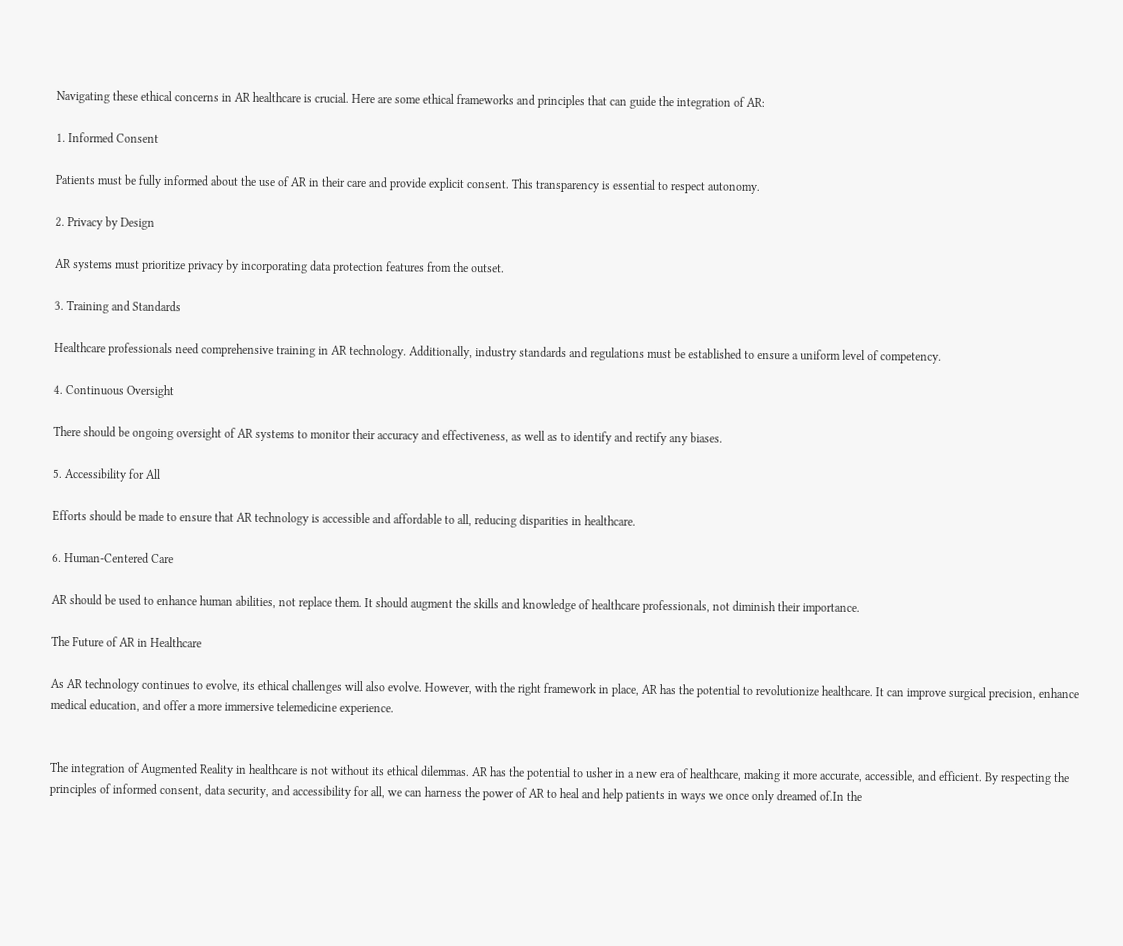Navigating these ethical concerns in AR healthcare is crucial. Here are some ethical frameworks and principles that can guide the integration of AR:

1. Informed Consent

Patients must be fully informed about the use of AR in their care and provide explicit consent. This transparency is essential to respect autonomy.

2. Privacy by Design

AR systems must prioritize privacy by incorporating data protection features from the outset.

3. Training and Standards

Healthcare professionals need comprehensive training in AR technology. Additionally, industry standards and regulations must be established to ensure a uniform level of competency.

4. Continuous Oversight

There should be ongoing oversight of AR systems to monitor their accuracy and effectiveness, as well as to identify and rectify any biases.

5. Accessibility for All

Efforts should be made to ensure that AR technology is accessible and affordable to all, reducing disparities in healthcare.

6. Human-Centered Care

AR should be used to enhance human abilities, not replace them. It should augment the skills and knowledge of healthcare professionals, not diminish their importance.

The Future of AR in Healthcare

As AR technology continues to evolve, its ethical challenges will also evolve. However, with the right framework in place, AR has the potential to revolutionize healthcare. It can improve surgical precision, enhance medical education, and offer a more immersive telemedicine experience.


The integration of Augmented Reality in healthcare is not without its ethical dilemmas. AR has the potential to usher in a new era of healthcare, making it more accurate, accessible, and efficient. By respecting the principles of informed consent, data security, and accessibility for all, we can harness the power of AR to heal and help patients in ways we once only dreamed of.In the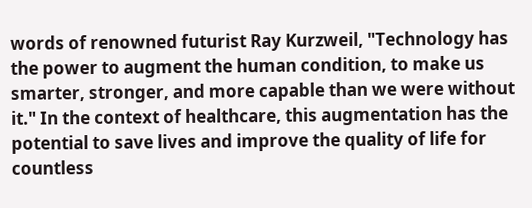words of renowned futurist Ray Kurzweil, "Technology has the power to augment the human condition, to make us smarter, stronger, and more capable than we were without it." In the context of healthcare, this augmentation has the potential to save lives and improve the quality of life for countless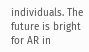individuals. The future is bright for AR in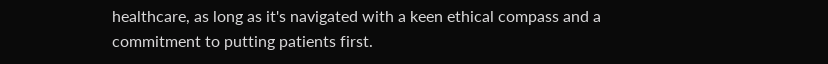healthcare, as long as it's navigated with a keen ethical compass and a commitment to putting patients first.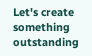Let's create something outstanding